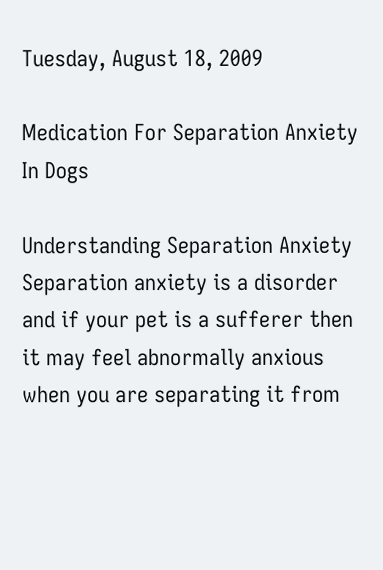Tuesday, August 18, 2009

Medication For Separation Anxiety In Dogs

Understanding Separation Anxiety
Separation anxiety is a disorder and if your pet is a sufferer then it may feel abnormally anxious when you are separating it from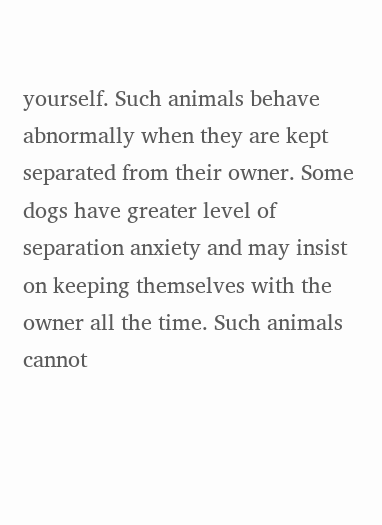yourself. Such animals behave abnormally when they are kept separated from their owner. Some dogs have greater level of separation anxiety and may insist on keeping themselves with the owner all the time. Such animals cannot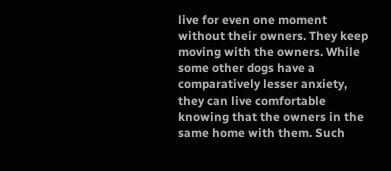live for even one moment without their owners. They keep moving with the owners. While some other dogs have a comparatively lesser anxiety, they can live comfortable knowing that the owners in the same home with them. Such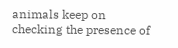animals keep on checking the presence of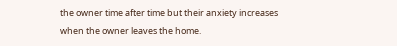the owner time after time but their anxiety increases when the owner leaves the home.